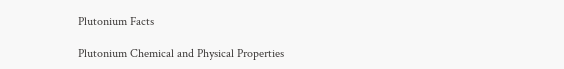Plutonium Facts

Plutonium Chemical and Physical Properties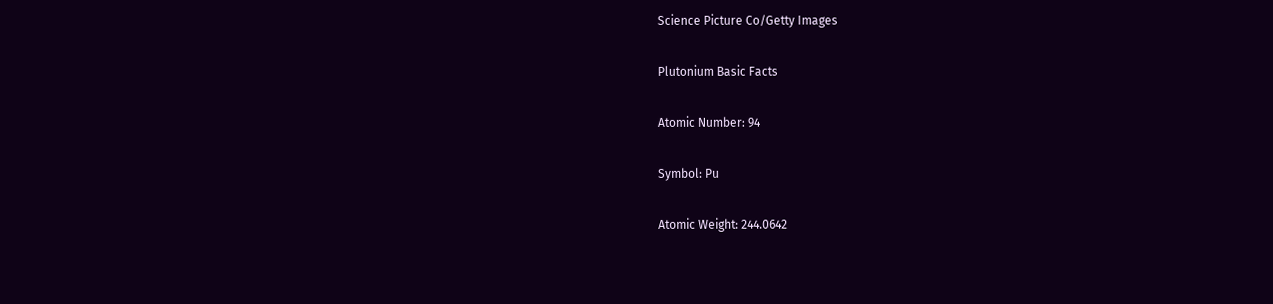Science Picture Co/Getty Images

Plutonium Basic Facts

Atomic Number: 94

Symbol: Pu

Atomic Weight: 244.0642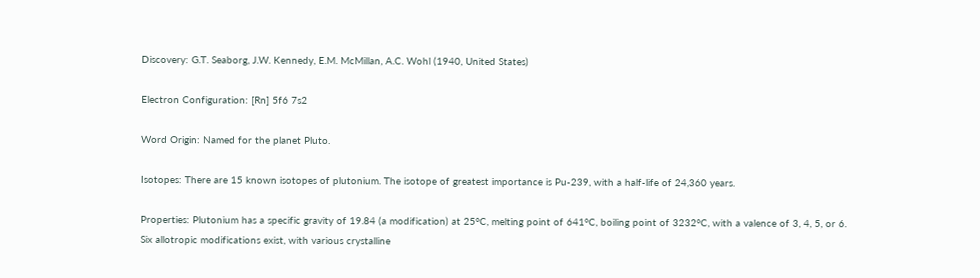Discovery: G.T. Seaborg, J.W. Kennedy, E.M. McMillan, A.C. Wohl (1940, United States)

Electron Configuration: [Rn] 5f6 7s2

Word Origin: Named for the planet Pluto.

Isotopes: There are 15 known isotopes of plutonium. The isotope of greatest importance is Pu-239, with a half-life of 24,360 years.

Properties: Plutonium has a specific gravity of 19.84 (a modification) at 25°C, melting point of 641°C, boiling point of 3232°C, with a valence of 3, 4, 5, or 6. Six allotropic modifications exist, with various crystalline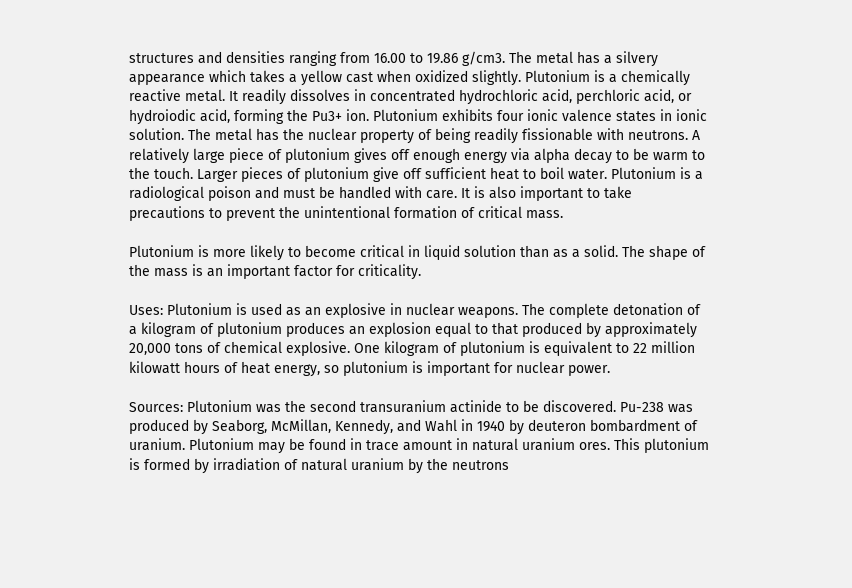structures and densities ranging from 16.00 to 19.86 g/cm3. The metal has a silvery appearance which takes a yellow cast when oxidized slightly. Plutonium is a chemically reactive metal. It readily dissolves in concentrated hydrochloric acid, perchloric acid, or hydroiodic acid, forming the Pu3+ ion. Plutonium exhibits four ionic valence states in ionic solution. The metal has the nuclear property of being readily fissionable with neutrons. A relatively large piece of plutonium gives off enough energy via alpha decay to be warm to the touch. Larger pieces of plutonium give off sufficient heat to boil water. Plutonium is a radiological poison and must be handled with care. It is also important to take precautions to prevent the unintentional formation of critical mass.

Plutonium is more likely to become critical in liquid solution than as a solid. The shape of the mass is an important factor for criticality.

Uses: Plutonium is used as an explosive in nuclear weapons. The complete detonation of a kilogram of plutonium produces an explosion equal to that produced by approximately 20,000 tons of chemical explosive. One kilogram of plutonium is equivalent to 22 million kilowatt hours of heat energy, so plutonium is important for nuclear power.

Sources: Plutonium was the second transuranium actinide to be discovered. Pu-238 was produced by Seaborg, McMillan, Kennedy, and Wahl in 1940 by deuteron bombardment of uranium. Plutonium may be found in trace amount in natural uranium ores. This plutonium is formed by irradiation of natural uranium by the neutrons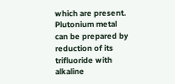which are present. Plutonium metal can be prepared by reduction of its trifluoride with alkaline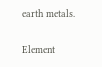earth metals.

Element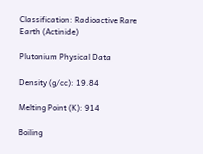Classification: Radioactive Rare Earth (Actinide)

Plutonium Physical Data

Density (g/cc): 19.84

Melting Point (K): 914

Boiling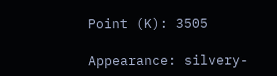Point (K): 3505

Appearance: silvery-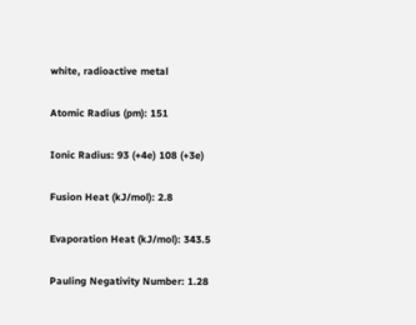white, radioactive metal

Atomic Radius (pm): 151

Ionic Radius: 93 (+4e) 108 (+3e)

Fusion Heat (kJ/mol): 2.8

Evaporation Heat (kJ/mol): 343.5

Pauling Negativity Number: 1.28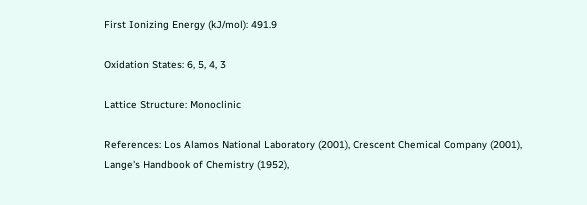First Ionizing Energy (kJ/mol): 491.9

Oxidation States: 6, 5, 4, 3

Lattice Structure: Monoclinic

References: Los Alamos National Laboratory (2001), Crescent Chemical Company (2001), Lange's Handbook of Chemistry (1952),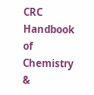CRC Handbook of Chemistry &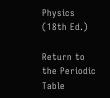Physics (18th Ed.)

Return to the Periodic Table